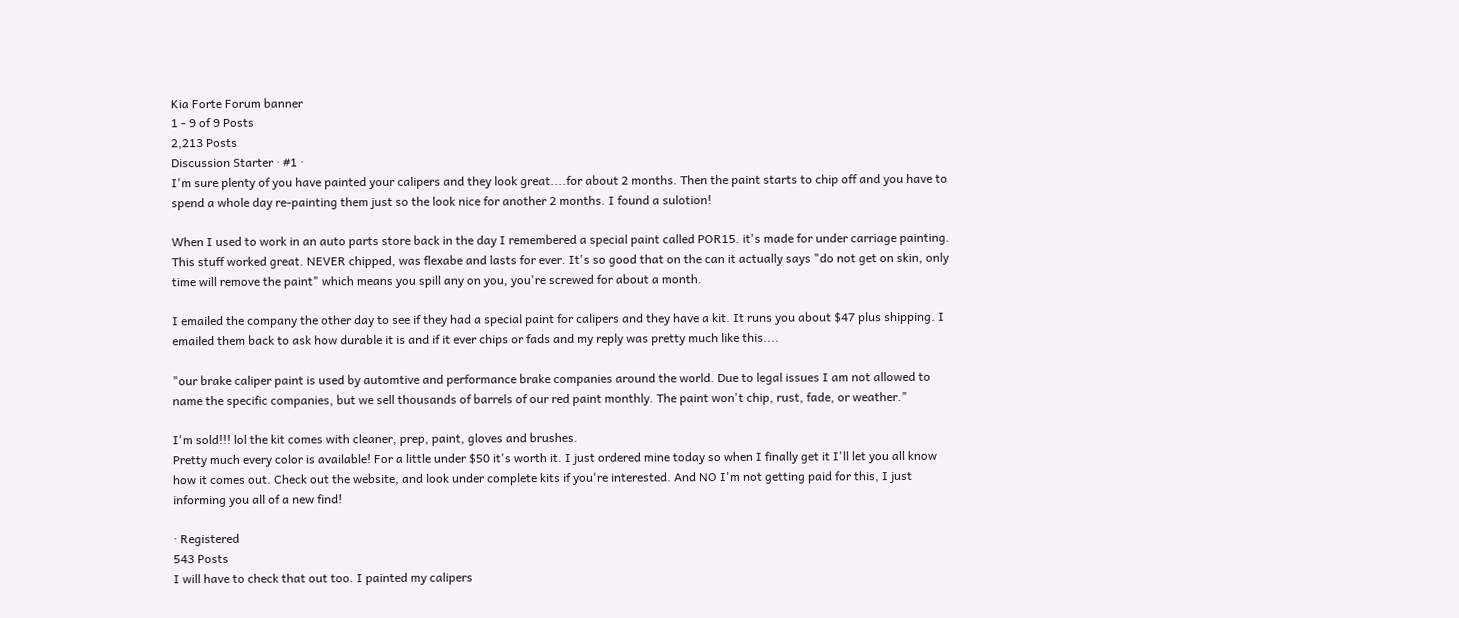Kia Forte Forum banner
1 - 9 of 9 Posts
2,213 Posts
Discussion Starter · #1 ·
I'm sure plenty of you have painted your calipers and they look great....for about 2 months. Then the paint starts to chip off and you have to spend a whole day re-painting them just so the look nice for another 2 months. I found a sulotion!

When I used to work in an auto parts store back in the day I remembered a special paint called POR15. it's made for under carriage painting. This stuff worked great. NEVER chipped, was flexabe and lasts for ever. It's so good that on the can it actually says "do not get on skin, only time will remove the paint" which means you spill any on you, you're screwed for about a month.

I emailed the company the other day to see if they had a special paint for calipers and they have a kit. It runs you about $47 plus shipping. I emailed them back to ask how durable it is and if it ever chips or fads and my reply was pretty much like this....

"our brake caliper paint is used by automtive and performance brake companies around the world. Due to legal issues I am not allowed to name the specific companies, but we sell thousands of barrels of our red paint monthly. The paint won't chip, rust, fade, or weather."

I'm sold!!! lol the kit comes with cleaner, prep, paint, gloves and brushes.
Pretty much every color is available! For a little under $50 it's worth it. I just ordered mine today so when I finally get it I'll let you all know how it comes out. Check out the website, and look under complete kits if you're interested. And NO I'm not getting paid for this, I just informing you all of a new find!

· Registered
543 Posts
I will have to check that out too. I painted my calipers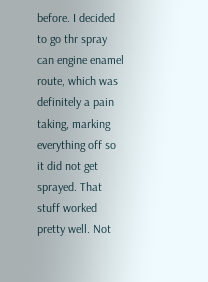before. I decided to go thr spray can engine enamel route, which was definitely a pain taking, marking everything off so it did not get sprayed. That stuff worked pretty well. Not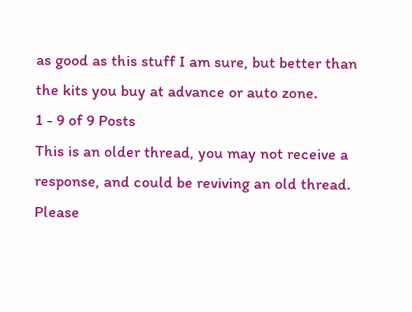as good as this stuff I am sure, but better than the kits you buy at advance or auto zone.
1 - 9 of 9 Posts
This is an older thread, you may not receive a response, and could be reviving an old thread. Please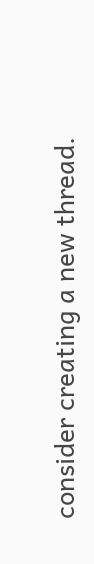consider creating a new thread.